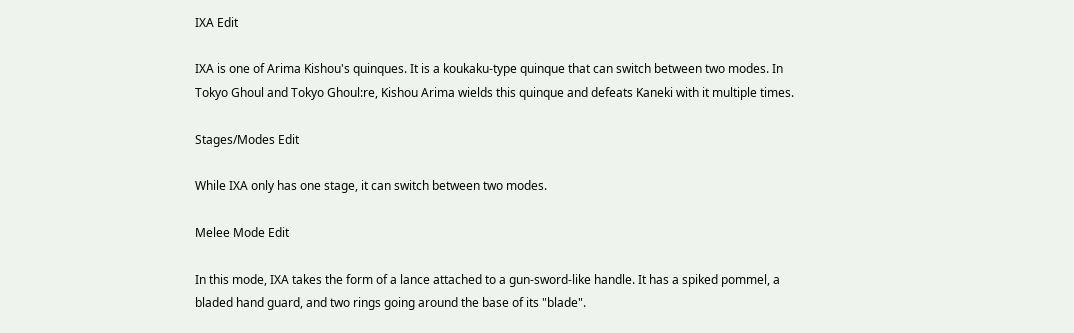IXA Edit

IXA is one of Arima Kishou's quinques. It is a koukaku-type quinque that can switch between two modes. In Tokyo Ghoul and Tokyo Ghoul:re, Kishou Arima wields this quinque and defeats Kaneki with it multiple times.

Stages/Modes Edit

While IXA only has one stage, it can switch between two modes.

Melee Mode Edit

In this mode, IXA takes the form of a lance attached to a gun-sword-like handle. It has a spiked pommel, a bladed hand guard, and two rings going around the base of its "blade".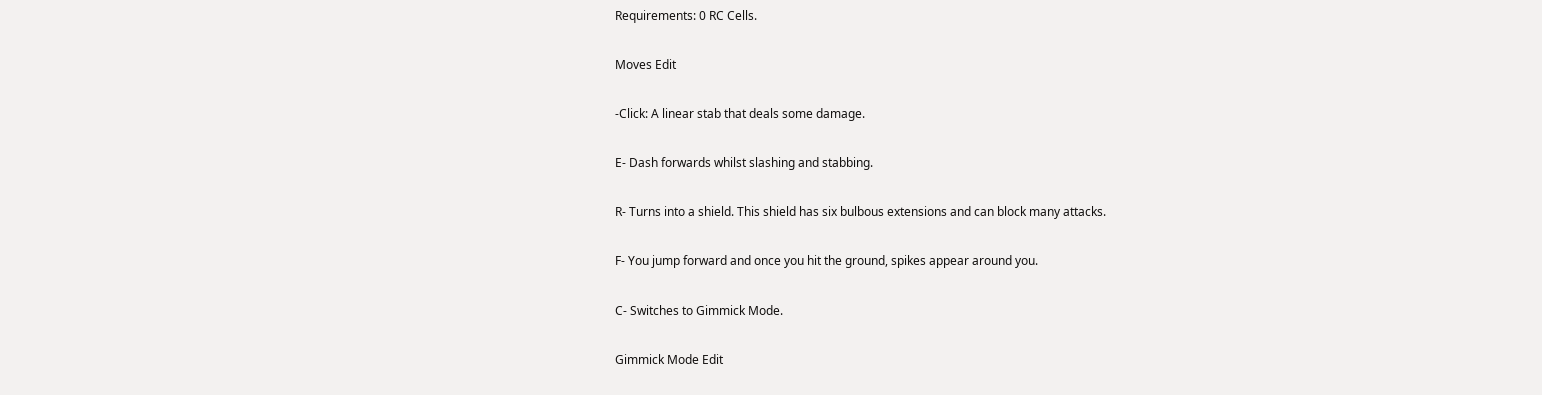Requirements: 0 RC Cells.

Moves Edit

-Click: A linear stab that deals some damage.

E- Dash forwards whilst slashing and stabbing.

R- Turns into a shield. This shield has six bulbous extensions and can block many attacks.

F- You jump forward and once you hit the ground, spikes appear around you.

C- Switches to Gimmick Mode.

Gimmick Mode Edit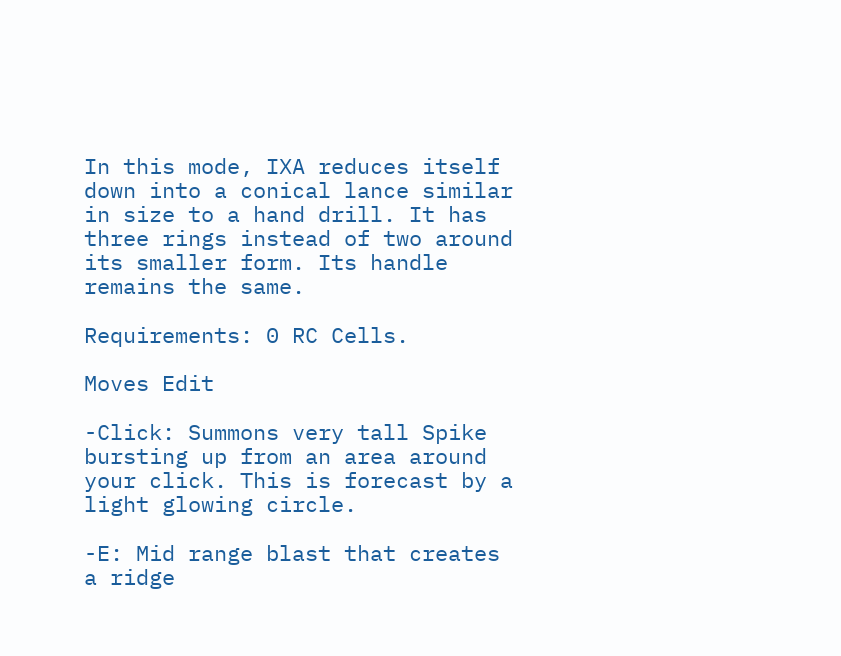In this mode, IXA reduces itself down into a conical lance similar in size to a hand drill. It has three rings instead of two around its smaller form. Its handle remains the same.

Requirements: 0 RC Cells.

Moves Edit

-Click: Summons very tall Spike bursting up from an area around your click. This is forecast by a light glowing circle.

-E: Mid range blast that creates a ridge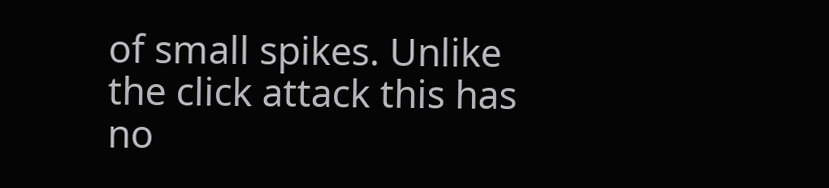of small spikes. Unlike the click attack this has no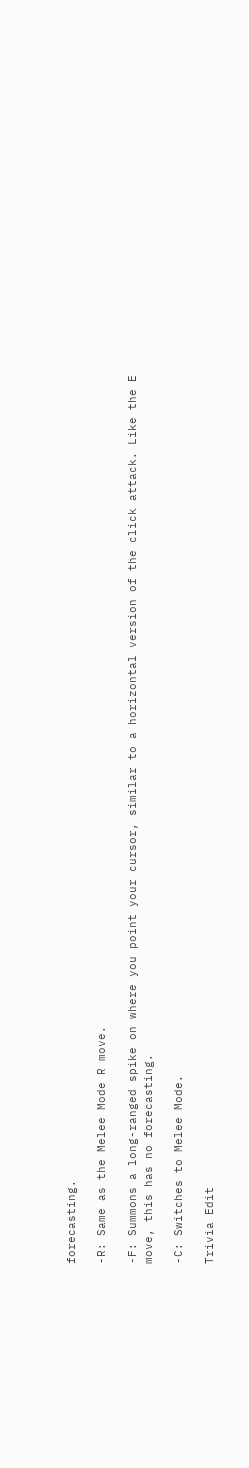forecasting.

-R: Same as the Melee Mode R move.

-F: Summons a long-ranged spike on where you point your cursor, similar to a horizontal version of the click attack. Like the E move, this has no forecasting.

-C: Switches to Melee Mode.

Trivia Edit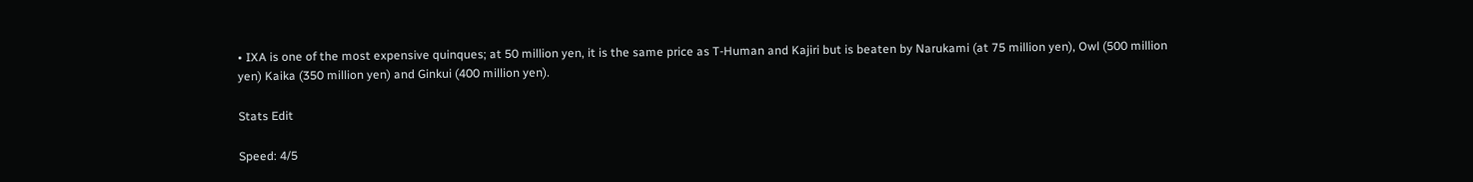• IXA is one of the most expensive quinques; at 50 million yen, it is the same price as T-Human and Kajiri but is beaten by Narukami (at 75 million yen), Owl (500 million yen) Kaika (350 million yen) and Ginkui (400 million yen).

Stats Edit

Speed: 4/5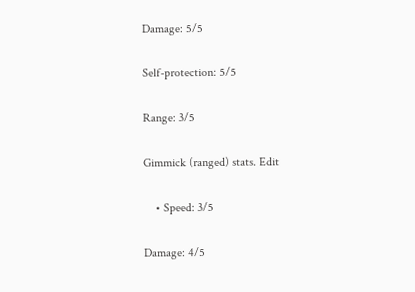Damage: 5/5

Self-protection: 5/5

Range: 3/5

Gimmick (ranged) stats. Edit

    • Speed: 3/5

Damage: 4/5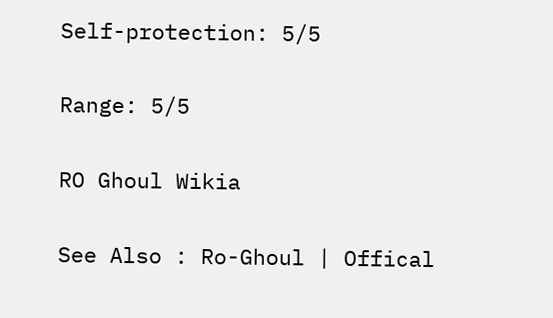Self-protection: 5/5

Range: 5/5

RO Ghoul Wikia

See Also : Ro-Ghoul | Offical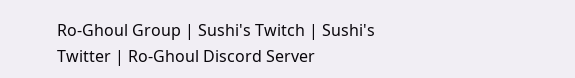Ro-Ghoul Group | Sushi's Twitch | Sushi's Twitter | Ro-Ghoul Discord Server